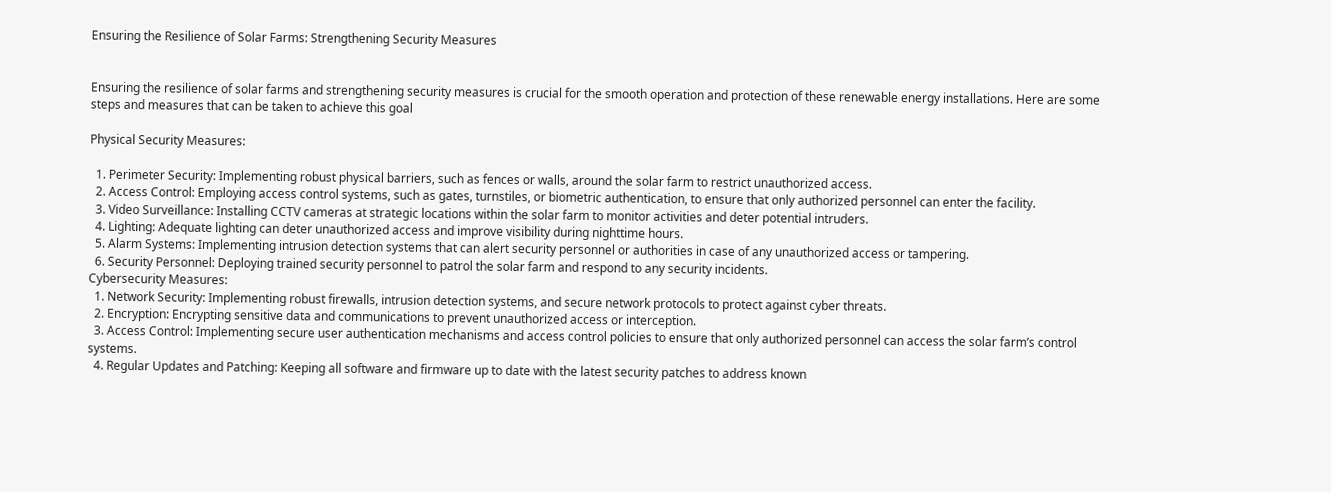Ensuring the Resilience of Solar Farms: Strengthening Security Measures


Ensuring the resilience of solar farms and strengthening security measures is crucial for the smooth operation and protection of these renewable energy installations. Here are some steps and measures that can be taken to achieve this goal

Physical Security Measures:

  1. Perimeter Security: Implementing robust physical barriers, such as fences or walls, around the solar farm to restrict unauthorized access.
  2. Access Control: Employing access control systems, such as gates, turnstiles, or biometric authentication, to ensure that only authorized personnel can enter the facility.
  3. Video Surveillance: Installing CCTV cameras at strategic locations within the solar farm to monitor activities and deter potential intruders.
  4. Lighting: Adequate lighting can deter unauthorized access and improve visibility during nighttime hours.
  5. Alarm Systems: Implementing intrusion detection systems that can alert security personnel or authorities in case of any unauthorized access or tampering.
  6. Security Personnel: Deploying trained security personnel to patrol the solar farm and respond to any security incidents.
Cybersecurity Measures:
  1. Network Security: Implementing robust firewalls, intrusion detection systems, and secure network protocols to protect against cyber threats.
  2. Encryption: Encrypting sensitive data and communications to prevent unauthorized access or interception.
  3. Access Control: Implementing secure user authentication mechanisms and access control policies to ensure that only authorized personnel can access the solar farm’s control systems.
  4. Regular Updates and Patching: Keeping all software and firmware up to date with the latest security patches to address known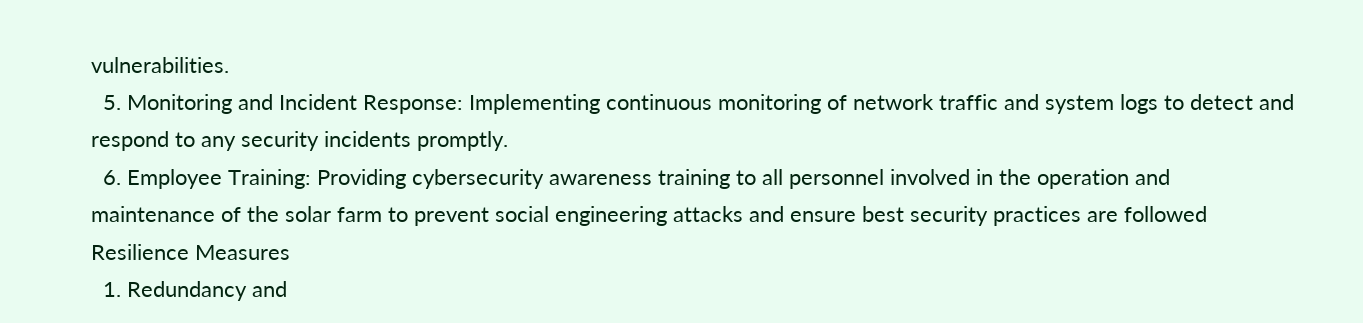vulnerabilities.
  5. Monitoring and Incident Response: Implementing continuous monitoring of network traffic and system logs to detect and respond to any security incidents promptly.
  6. Employee Training: Providing cybersecurity awareness training to all personnel involved in the operation and maintenance of the solar farm to prevent social engineering attacks and ensure best security practices are followed
Resilience Measures
  1. Redundancy and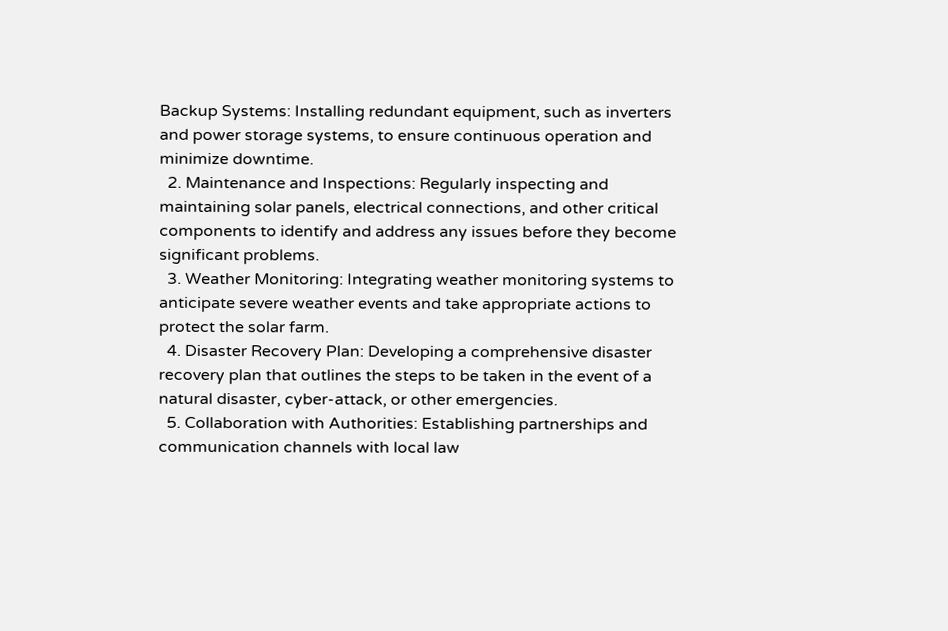Backup Systems: Installing redundant equipment, such as inverters and power storage systems, to ensure continuous operation and minimize downtime.
  2. Maintenance and Inspections: Regularly inspecting and maintaining solar panels, electrical connections, and other critical components to identify and address any issues before they become significant problems.
  3. Weather Monitoring: Integrating weather monitoring systems to anticipate severe weather events and take appropriate actions to protect the solar farm.
  4. Disaster Recovery Plan: Developing a comprehensive disaster recovery plan that outlines the steps to be taken in the event of a natural disaster, cyber-attack, or other emergencies.
  5. Collaboration with Authorities: Establishing partnerships and communication channels with local law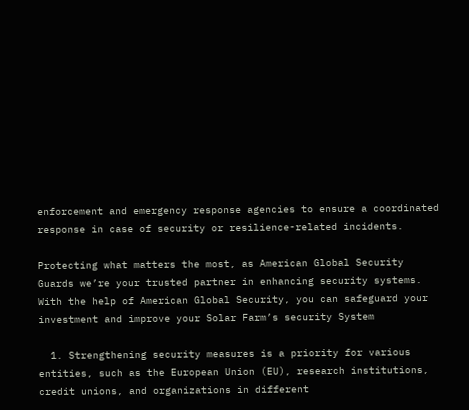enforcement and emergency response agencies to ensure a coordinated response in case of security or resilience-related incidents.

Protecting what matters the most, as American Global Security Guards we’re your trusted partner in enhancing security systems. With the help of American Global Security, you can safeguard your investment and improve your Solar Farm’s security System

  1. Strengthening security measures is a priority for various entities, such as the European Union (EU), research institutions, credit unions, and organizations in different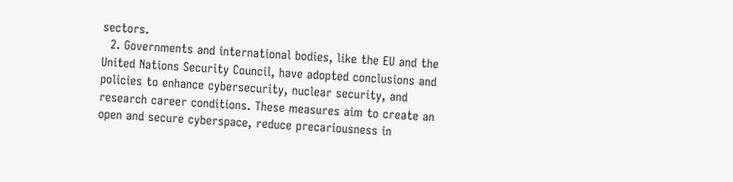sectors.
  2. Governments and international bodies, like the EU and the United Nations Security Council, have adopted conclusions and policies to enhance cybersecurity, nuclear security, and research career conditions. These measures aim to create an open and secure cyberspace, reduce precariousness in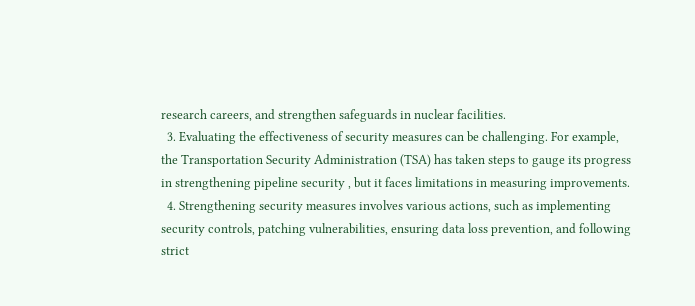research careers, and strengthen safeguards in nuclear facilities.
  3. Evaluating the effectiveness of security measures can be challenging. For example, the Transportation Security Administration (TSA) has taken steps to gauge its progress in strengthening pipeline security , but it faces limitations in measuring improvements.
  4. Strengthening security measures involves various actions, such as implementing security controls, patching vulnerabilities, ensuring data loss prevention, and following strict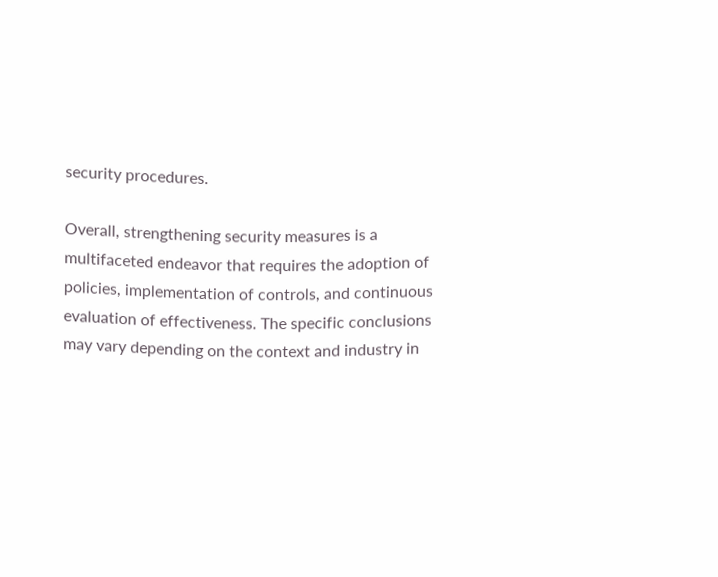security procedures.

Overall, strengthening security measures is a multifaceted endeavor that requires the adoption of policies, implementation of controls, and continuous evaluation of effectiveness. The specific conclusions may vary depending on the context and industry in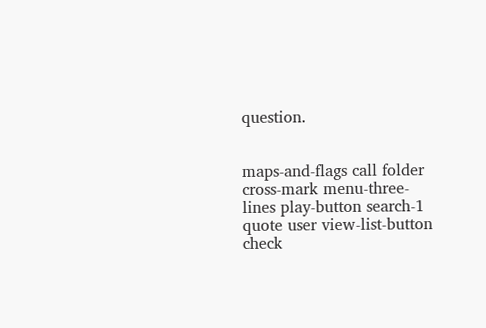question.


maps-and-flags call folder cross-mark menu-three-lines play-button search-1 quote user view-list-button check